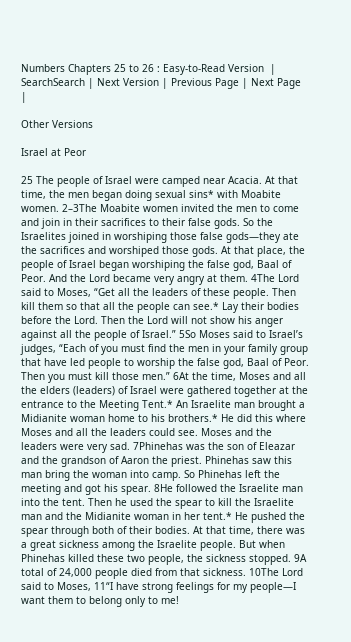Numbers Chapters 25 to 26 : Easy-to-Read Version  | SearchSearch | Next Version | Previous Page | Next Page |

Other Versions

Israel at Peor

25 The people of Israel were camped near Acacia. At that time, the men began doing sexual sins* with Moabite women. 2–3The Moabite women invited the men to come and join in their sacrifices to their false gods. So the Israelites joined in worshiping those false gods—they ate the sacrifices and worshiped those gods. At that place, the people of Israel began worshiping the false god, Baal of Peor. And the Lord became very angry at them. 4The Lord said to Moses, “Get all the leaders of these people. Then kill them so that all the people can see.* Lay their bodies before the Lord. Then the Lord will not show his anger against all the people of Israel.” 5So Moses said to Israel’s judges, “Each of you must find the men in your family group that have led people to worship the false god, Baal of Peor. Then you must kill those men.” 6At the time, Moses and all the elders (leaders) of Israel were gathered together at the entrance to the Meeting Tent.* An Israelite man brought a Midianite woman home to his brothers.* He did this where Moses and all the leaders could see. Moses and the leaders were very sad. 7Phinehas was the son of Eleazar and the grandson of Aaron the priest. Phinehas saw this man bring the woman into camp. So Phinehas left the meeting and got his spear. 8He followed the Israelite man into the tent. Then he used the spear to kill the Israelite man and the Midianite woman in her tent.* He pushed the spear through both of their bodies. At that time, there was a great sickness among the Israelite people. But when Phinehas killed these two people, the sickness stopped. 9A total of 24,000 people died from that sickness. 10The Lord said to Moses, 11“I have strong feelings for my people—I want them to belong only to me!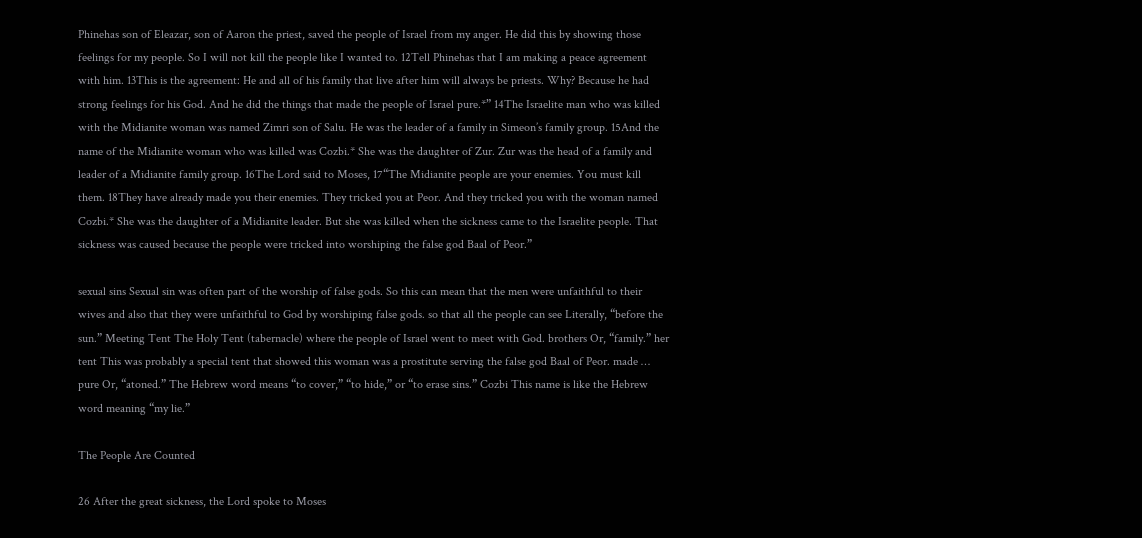Phinehas son of Eleazar, son of Aaron the priest, saved the people of Israel from my anger. He did this by showing those feelings for my people. So I will not kill the people like I wanted to. 12Tell Phinehas that I am making a peace agreement with him. 13This is the agreement: He and all of his family that live after him will always be priests. Why? Because he had strong feelings for his God. And he did the things that made the people of Israel pure.*” 14The Israelite man who was killed with the Midianite woman was named Zimri son of Salu. He was the leader of a family in Simeon’s family group. 15And the name of the Midianite woman who was killed was Cozbi.* She was the daughter of Zur. Zur was the head of a family and leader of a Midianite family group. 16The Lord said to Moses, 17“The Midianite people are your enemies. You must kill them. 18They have already made you their enemies. They tricked you at Peor. And they tricked you with the woman named Cozbi.* She was the daughter of a Midianite leader. But she was killed when the sickness came to the Israelite people. That sickness was caused because the people were tricked into worshiping the false god Baal of Peor.”

sexual sins Sexual sin was often part of the worship of false gods. So this can mean that the men were unfaithful to their wives and also that they were unfaithful to God by worshiping false gods. so that all the people can see Literally, “before the sun.” Meeting Tent The Holy Tent (tabernacle) where the people of Israel went to meet with God. brothers Or, “family.” her tent This was probably a special tent that showed this woman was a prostitute serving the false god Baal of Peor. made … pure Or, “atoned.” The Hebrew word means “to cover,” “to hide,” or “to erase sins.” Cozbi This name is like the Hebrew word meaning “my lie.”

The People Are Counted

26 After the great sickness, the Lord spoke to Moses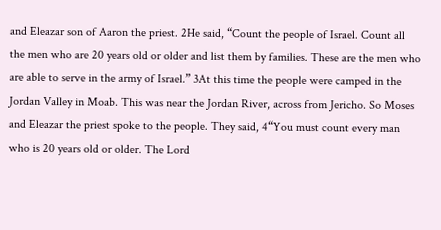and Eleazar son of Aaron the priest. 2He said, “Count the people of Israel. Count all the men who are 20 years old or older and list them by families. These are the men who are able to serve in the army of Israel.” 3At this time the people were camped in the Jordan Valley in Moab. This was near the Jordan River, across from Jericho. So Moses and Eleazar the priest spoke to the people. They said, 4“You must count every man who is 20 years old or older. The Lord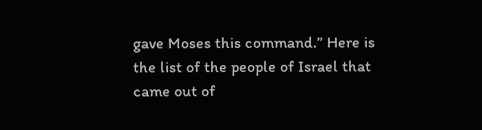gave Moses this command.” Here is the list of the people of Israel that came out of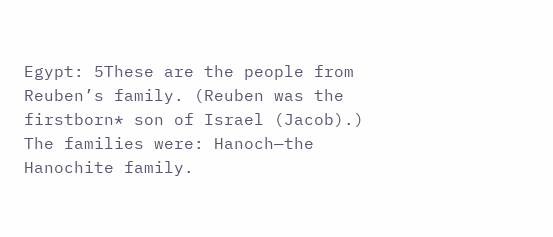Egypt: 5These are the people from Reuben’s family. (Reuben was the firstborn* son of Israel (Jacob).) The families were: Hanoch—the Hanochite family.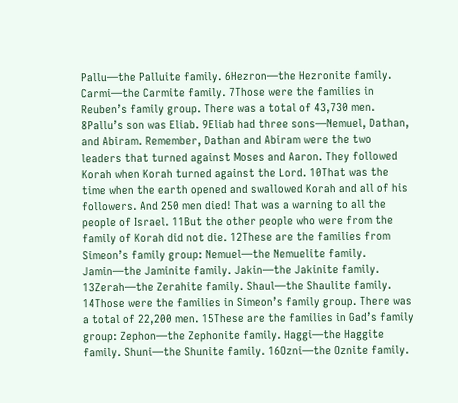Pallu—the Palluite family. 6Hezron—the Hezronite family. Carmi—the Carmite family. 7Those were the families in Reuben’s family group. There was a total of 43,730 men. 8Pallu’s son was Eliab. 9Eliab had three sons—Nemuel, Dathan, and Abiram. Remember, Dathan and Abiram were the two leaders that turned against Moses and Aaron. They followed Korah when Korah turned against the Lord. 10That was the time when the earth opened and swallowed Korah and all of his followers. And 250 men died! That was a warning to all the people of Israel. 11But the other people who were from the family of Korah did not die. 12These are the families from Simeon’s family group: Nemuel—the Nemuelite family. Jamin—the Jaminite family. Jakin—the Jakinite family. 13Zerah—the Zerahite family. Shaul—the Shaulite family. 14Those were the families in Simeon’s family group. There was a total of 22,200 men. 15These are the families in Gad’s family group: Zephon—the Zephonite family. Haggi—the Haggite family. Shuni—the Shunite family. 16Ozni—the Oznite family.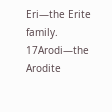Eri—the Erite family. 17Arodi—the Arodite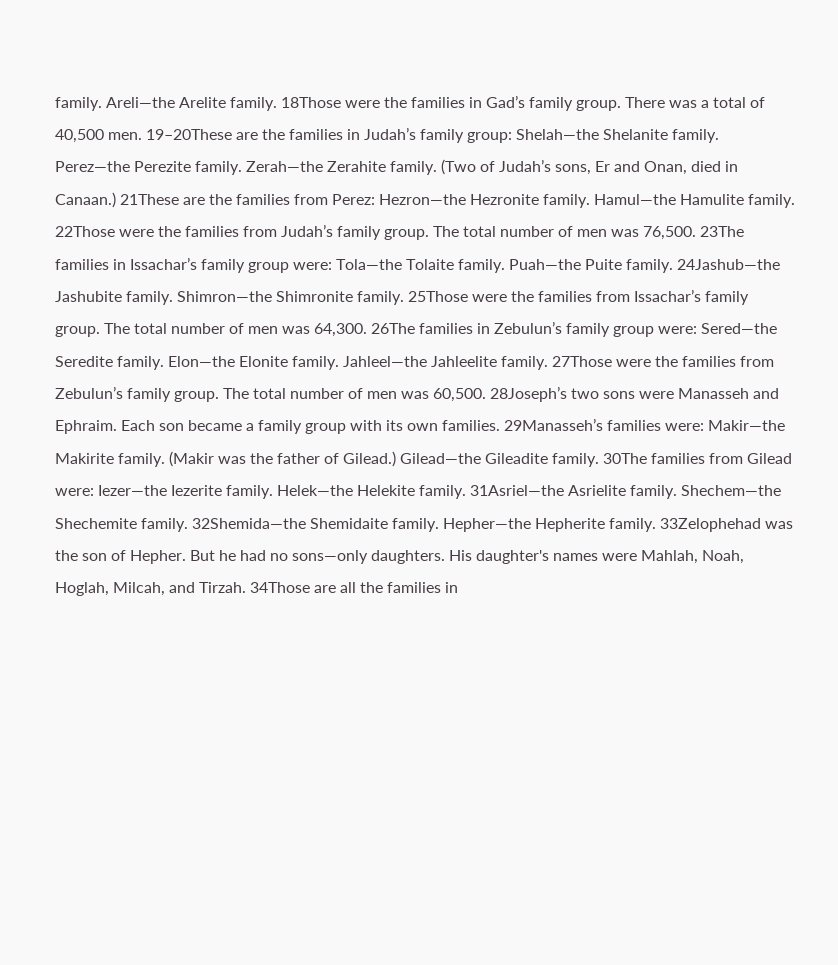family. Areli—the Arelite family. 18Those were the families in Gad’s family group. There was a total of 40,500 men. 19–20These are the families in Judah’s family group: Shelah—the Shelanite family. Perez—the Perezite family. Zerah—the Zerahite family. (Two of Judah’s sons, Er and Onan, died in Canaan.) 21These are the families from Perez: Hezron—the Hezronite family. Hamul—the Hamulite family. 22Those were the families from Judah’s family group. The total number of men was 76,500. 23The families in Issachar’s family group were: Tola—the Tolaite family. Puah—the Puite family. 24Jashub—the Jashubite family. Shimron—the Shimronite family. 25Those were the families from Issachar’s family group. The total number of men was 64,300. 26The families in Zebulun’s family group were: Sered—the Seredite family. Elon—the Elonite family. Jahleel—the Jahleelite family. 27Those were the families from Zebulun’s family group. The total number of men was 60,500. 28Joseph’s two sons were Manasseh and Ephraim. Each son became a family group with its own families. 29Manasseh’s families were: Makir—the Makirite family. (Makir was the father of Gilead.) Gilead—the Gileadite family. 30The families from Gilead were: Iezer—the Iezerite family. Helek—the Helekite family. 31Asriel—the Asrielite family. Shechem—the Shechemite family. 32Shemida—the Shemidaite family. Hepher—the Hepherite family. 33Zelophehad was the son of Hepher. But he had no sons—only daughters. His daughter's names were Mahlah, Noah, Hoglah, Milcah, and Tirzah. 34Those are all the families in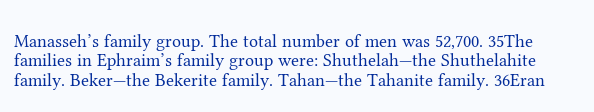Manasseh’s family group. The total number of men was 52,700. 35The families in Ephraim’s family group were: Shuthelah—the Shuthelahite family. Beker—the Bekerite family. Tahan—the Tahanite family. 36Eran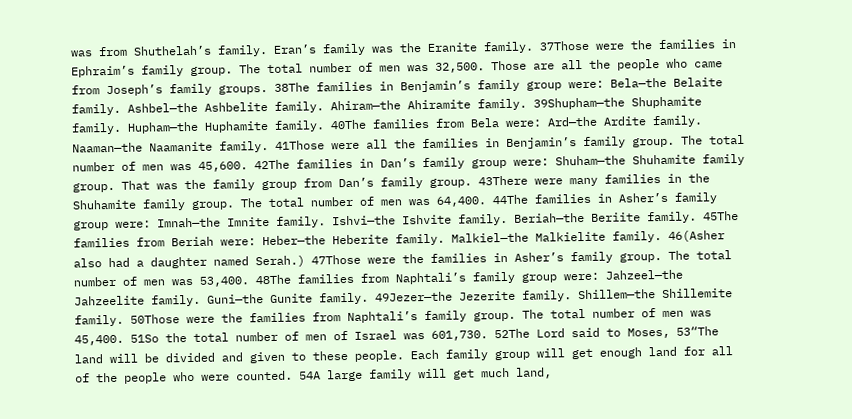was from Shuthelah’s family. Eran’s family was the Eranite family. 37Those were the families in Ephraim’s family group. The total number of men was 32,500. Those are all the people who came from Joseph’s family groups. 38The families in Benjamin’s family group were: Bela—the Belaite family. Ashbel—the Ashbelite family. Ahiram—the Ahiramite family. 39Shupham—the Shuphamite family. Hupham—the Huphamite family. 40The families from Bela were: Ard—the Ardite family. Naaman—the Naamanite family. 41Those were all the families in Benjamin’s family group. The total number of men was 45,600. 42The families in Dan’s family group were: Shuham—the Shuhamite family group. That was the family group from Dan’s family group. 43There were many families in the Shuhamite family group. The total number of men was 64,400. 44The families in Asher’s family group were: Imnah—the Imnite family. Ishvi—the Ishvite family. Beriah—the Beriite family. 45The families from Beriah were: Heber—the Heberite family. Malkiel—the Malkielite family. 46(Asher also had a daughter named Serah.) 47Those were the families in Asher’s family group. The total number of men was 53,400. 48The families from Naphtali’s family group were: Jahzeel—the Jahzeelite family. Guni—the Gunite family. 49Jezer—the Jezerite family. Shillem—the Shillemite family. 50Those were the families from Naphtali’s family group. The total number of men was 45,400. 51So the total number of men of Israel was 601,730. 52The Lord said to Moses, 53“The land will be divided and given to these people. Each family group will get enough land for all of the people who were counted. 54A large family will get much land,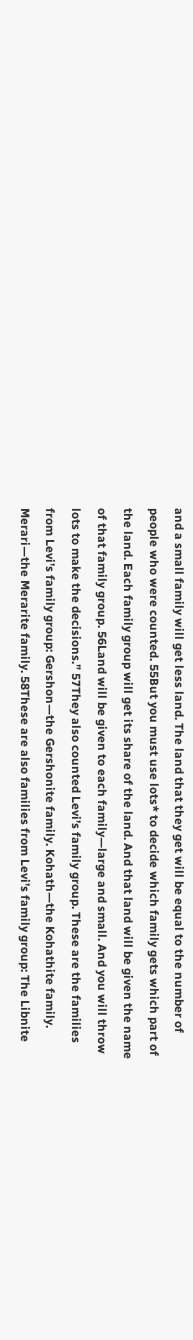and a small family will get less land. The land that they get will be equal to the number of people who were counted. 55But you must use lots* to decide which family gets which part of the land. Each family group will get its share of the land. And that land will be given the name of that family group. 56Land will be given to each family—large and small. And you will throw lots to make the decisions.” 57They also counted Levi’s family group. These are the families from Levi’s family group: Gershon—the Gershonite family. Kohath—the Kohathite family. Merari—the Merarite family. 58These are also families from Levi’s family group: The Libnite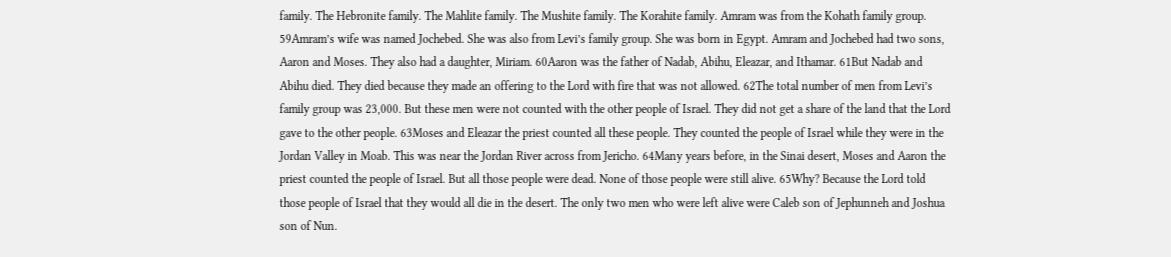family. The Hebronite family. The Mahlite family. The Mushite family. The Korahite family. Amram was from the Kohath family group. 59Amram’s wife was named Jochebed. She was also from Levi’s family group. She was born in Egypt. Amram and Jochebed had two sons, Aaron and Moses. They also had a daughter, Miriam. 60Aaron was the father of Nadab, Abihu, Eleazar, and Ithamar. 61But Nadab and Abihu died. They died because they made an offering to the Lord with fire that was not allowed. 62The total number of men from Levi’s family group was 23,000. But these men were not counted with the other people of Israel. They did not get a share of the land that the Lord gave to the other people. 63Moses and Eleazar the priest counted all these people. They counted the people of Israel while they were in the Jordan Valley in Moab. This was near the Jordan River across from Jericho. 64Many years before, in the Sinai desert, Moses and Aaron the priest counted the people of Israel. But all those people were dead. None of those people were still alive. 65Why? Because the Lord told those people of Israel that they would all die in the desert. The only two men who were left alive were Caleb son of Jephunneh and Joshua son of Nun.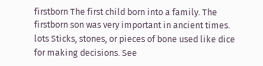firstborn The first child born into a family. The firstborn son was very important in ancient times. lots Sticks, stones, or pieces of bone used like dice for making decisions. See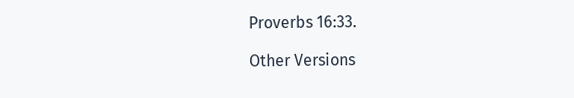Proverbs 16:33.

Other Versions